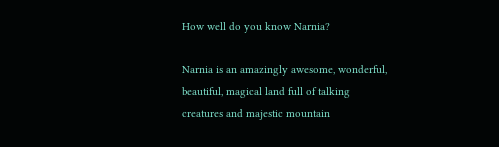How well do you know Narnia?

Narnia is an amazingly awesome, wonderful, beautiful, magical land full of talking creatures and majestic mountain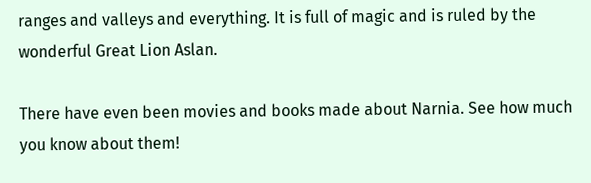ranges and valleys and everything. It is full of magic and is ruled by the wonderful Great Lion Aslan.

There have even been movies and books made about Narnia. See how much you know about them!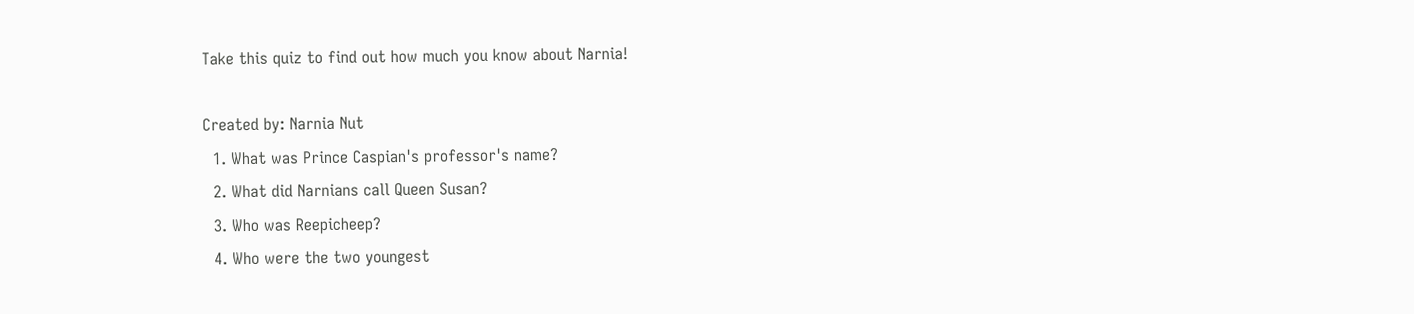Take this quiz to find out how much you know about Narnia!

Created by: Narnia Nut
  1. What was Prince Caspian's professor's name?
  2. What did Narnians call Queen Susan?
  3. Who was Reepicheep?
  4. Who were the two youngest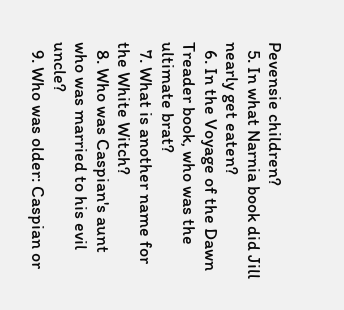Pevensie children?
  5. In what Narnia book did Jill nearly get eaten?
  6. In the Voyage of the Dawn Treader book, who was the ultimate brat?
  7. What is another name for the White Witch?
  8. Who was Caspian's aunt who was married to his evil uncle?
  9. Who was older: Caspian or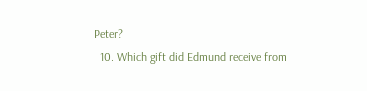Peter?
  10. Which gift did Edmund receive from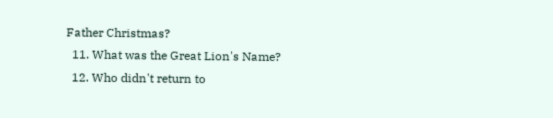Father Christmas?
  11. What was the Great Lion's Name?
  12. Who didn't return to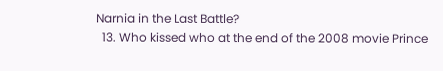Narnia in the Last Battle?
  13. Who kissed who at the end of the 2008 movie Prince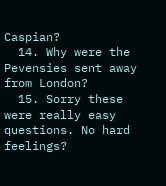Caspian?
  14. Why were the Pevensies sent away from London?
  15. Sorry these were really easy questions. No hard feelings?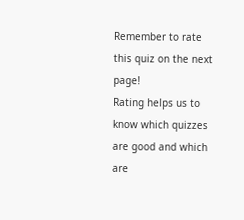Remember to rate this quiz on the next page!
Rating helps us to know which quizzes are good and which are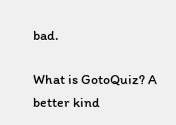bad.

What is GotoQuiz? A better kind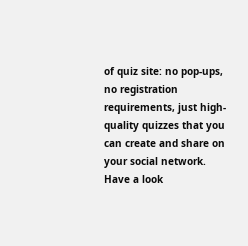of quiz site: no pop-ups, no registration requirements, just high-quality quizzes that you can create and share on your social network. Have a look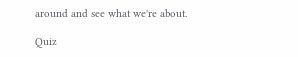around and see what we're about.

Quiz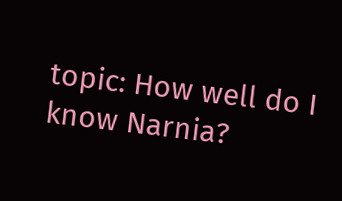topic: How well do I know Narnia?